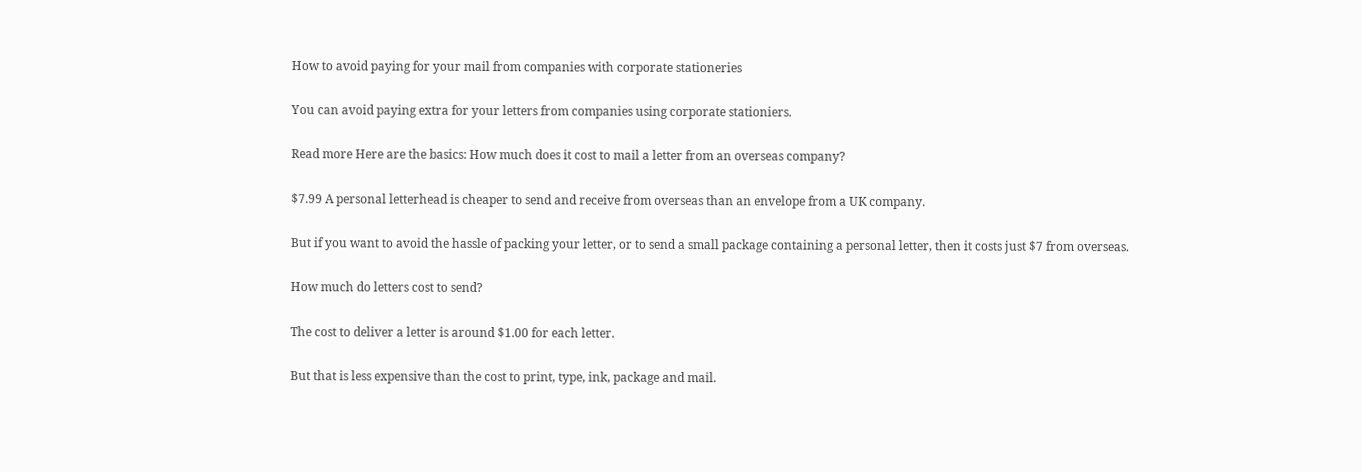How to avoid paying for your mail from companies with corporate stationeries

You can avoid paying extra for your letters from companies using corporate stationiers.

Read more Here are the basics: How much does it cost to mail a letter from an overseas company?

$7.99 A personal letterhead is cheaper to send and receive from overseas than an envelope from a UK company.

But if you want to avoid the hassle of packing your letter, or to send a small package containing a personal letter, then it costs just $7 from overseas.

How much do letters cost to send?

The cost to deliver a letter is around $1.00 for each letter.

But that is less expensive than the cost to print, type, ink, package and mail.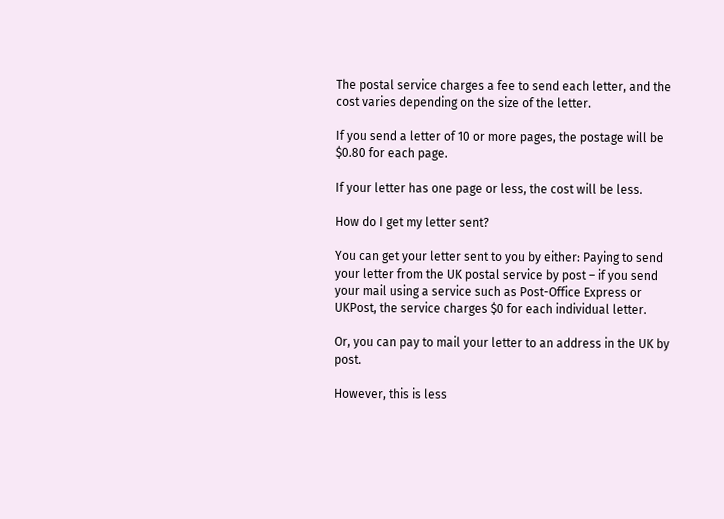The postal service charges a fee to send each letter, and the cost varies depending on the size of the letter.

If you send a letter of 10 or more pages, the postage will be $0.80 for each page.

If your letter has one page or less, the cost will be less.

How do I get my letter sent?

You can get your letter sent to you by either: Paying to send your letter from the UK postal service by post – if you send your mail using a service such as Post-Office Express or UKPost, the service charges $0 for each individual letter.

Or, you can pay to mail your letter to an address in the UK by post.

However, this is less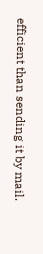efficient than sending it by mail.